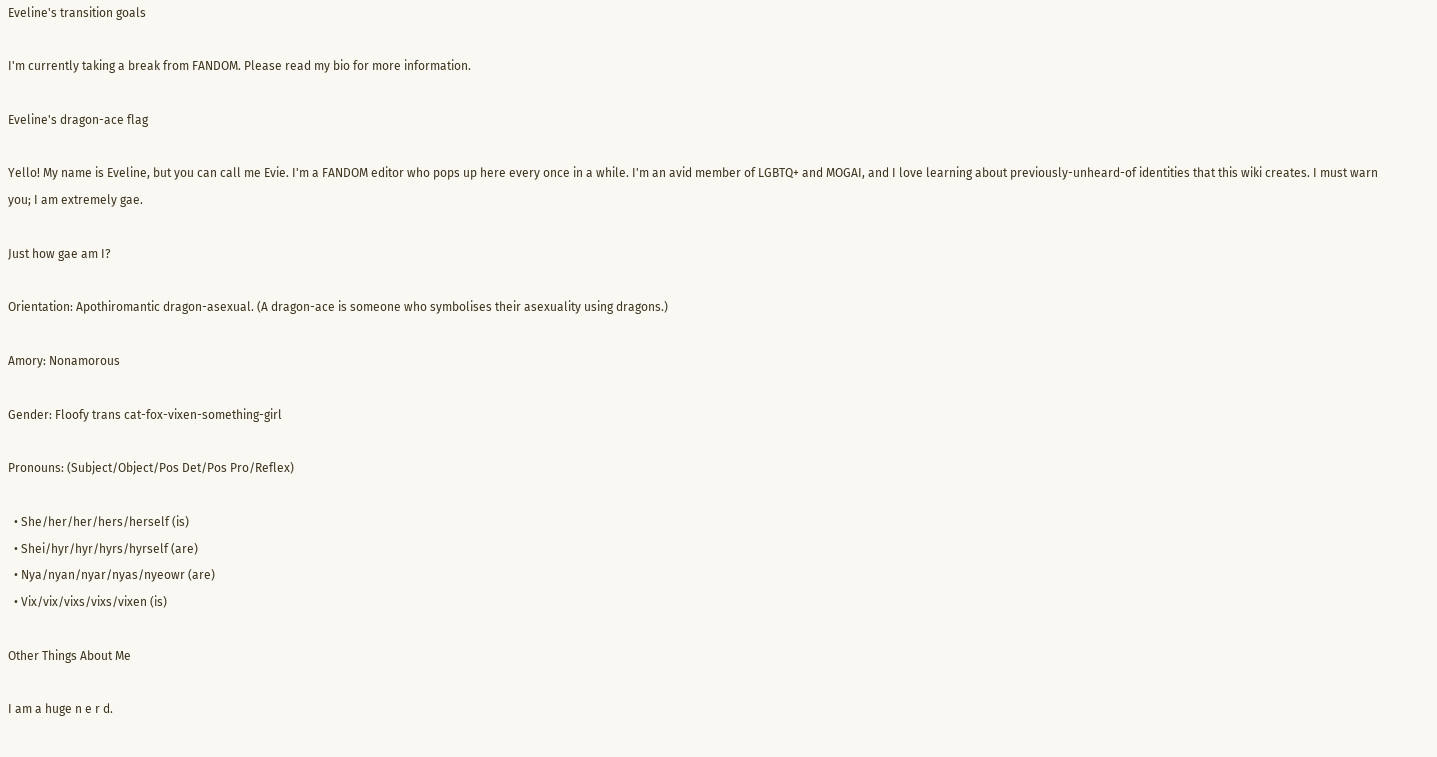Eveline's transition goals

I'm currently taking a break from FANDOM. Please read my bio for more information.

Eveline's dragon-ace flag

Yello! My name is Eveline, but you can call me Evie. I'm a FANDOM editor who pops up here every once in a while. I'm an avid member of LGBTQ+ and MOGAI, and I love learning about previously-unheard-of identities that this wiki creates. I must warn you; I am extremely gae.

Just how gae am I?

Orientation: Apothiromantic dragon-asexual. (A dragon-ace is someone who symbolises their asexuality using dragons.)

Amory: Nonamorous

Gender: Floofy trans cat-fox-vixen-something-girl

Pronouns: (Subject/Object/Pos Det/Pos Pro/Reflex)

  • She/her/her/hers/herself (is)
  • Shei/hyr/hyr/hyrs/hyrself (are)
  • Nya/nyan/nyar/nyas/nyeowr (are)
  • Vix/vix/vixs/vixs/vixen (is)

Other Things About Me

I am a huge n e r d.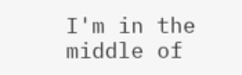I'm in the middle of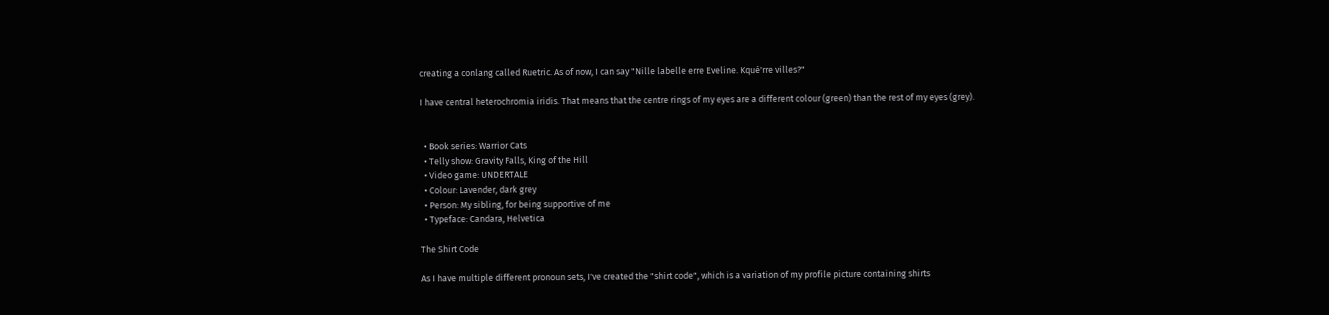creating a conlang called Ruetric. As of now, I can say "Nille labelle erre Eveline. Kqué'rre villes?"

I have central heterochromia iridis. That means that the centre rings of my eyes are a different colour (green) than the rest of my eyes (grey).


  • Book series: Warrior Cats
  • Telly show: Gravity Falls, King of the Hill
  • Video game: UNDERTALE
  • Colour: Lavender, dark grey
  • Person: My sibling, for being supportive of me
  • Typeface: Candara, Helvetica

The Shirt Code

As I have multiple different pronoun sets, I've created the "shirt code", which is a variation of my profile picture containing shirts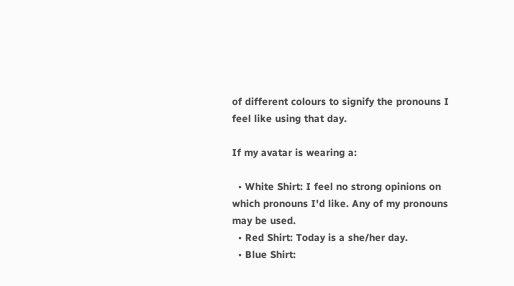of different colours to signify the pronouns I feel like using that day.

If my avatar is wearing a:

  • White Shirt: I feel no strong opinions on which pronouns I'd like. Any of my pronouns may be used.
  • Red Shirt: Today is a she/her day.
  • Blue Shirt: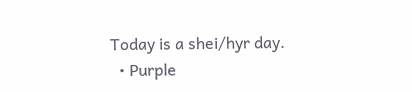Today is a shei/hyr day.
  • Purple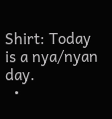Shirt: Today is a nya/nyan day.
  •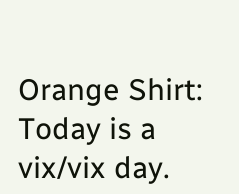Orange Shirt: Today is a vix/vix day.